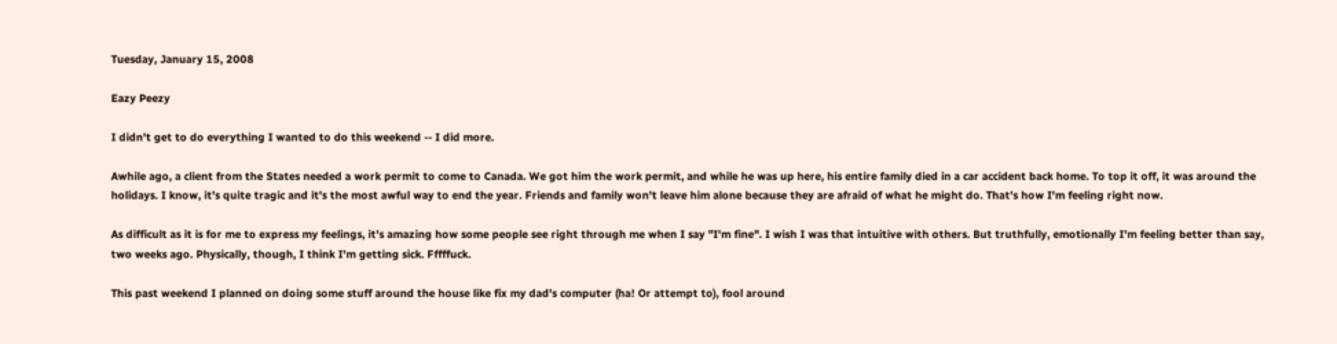Tuesday, January 15, 2008

Eazy Peezy

I didn't get to do everything I wanted to do this weekend -- I did more.

Awhile ago, a client from the States needed a work permit to come to Canada. We got him the work permit, and while he was up here, his entire family died in a car accident back home. To top it off, it was around the holidays. I know, it's quite tragic and it's the most awful way to end the year. Friends and family won't leave him alone because they are afraid of what he might do. That's how I'm feeling right now.

As difficult as it is for me to express my feelings, it's amazing how some people see right through me when I say "I'm fine". I wish I was that intuitive with others. But truthfully, emotionally I'm feeling better than say, two weeks ago. Physically, though, I think I'm getting sick. Fffffuck.

This past weekend I planned on doing some stuff around the house like fix my dad's computer (ha! Or attempt to), fool around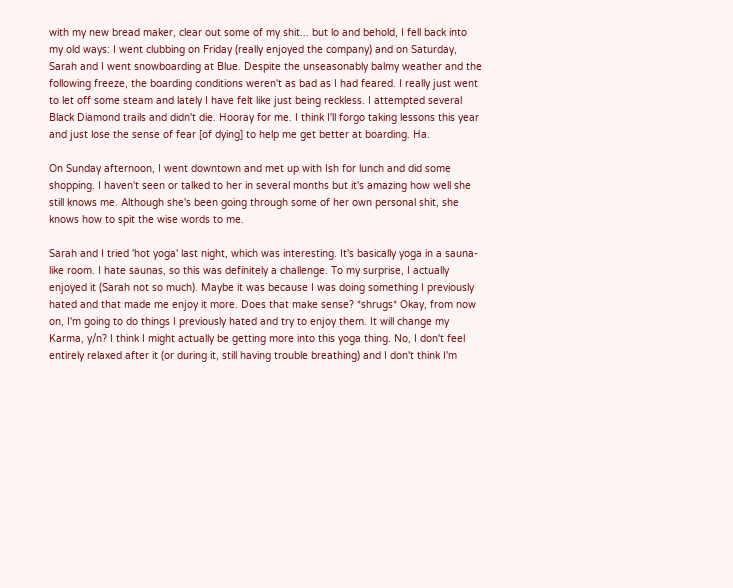with my new bread maker, clear out some of my shit... but lo and behold, I fell back into my old ways: I went clubbing on Friday (really enjoyed the company) and on Saturday, Sarah and I went snowboarding at Blue. Despite the unseasonably balmy weather and the following freeze, the boarding conditions weren't as bad as I had feared. I really just went to let off some steam and lately I have felt like just being reckless. I attempted several Black Diamond trails and didn't die. Hooray for me. I think I'll forgo taking lessons this year and just lose the sense of fear [of dying] to help me get better at boarding. Ha.

On Sunday afternoon, I went downtown and met up with Ish for lunch and did some shopping. I haven't seen or talked to her in several months but it's amazing how well she still knows me. Although she's been going through some of her own personal shit, she knows how to spit the wise words to me.

Sarah and I tried 'hot yoga' last night, which was interesting. It's basically yoga in a sauna-like room. I hate saunas, so this was definitely a challenge. To my surprise, I actually enjoyed it (Sarah not so much). Maybe it was because I was doing something I previously hated and that made me enjoy it more. Does that make sense? *shrugs* Okay, from now on, I'm going to do things I previously hated and try to enjoy them. It will change my Karma, y/n? I think I might actually be getting more into this yoga thing. No, I don't feel entirely relaxed after it (or during it, still having trouble breathing) and I don't think I'm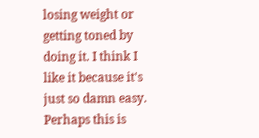losing weight or getting toned by doing it. I think I like it because it's just so damn easy. Perhaps this is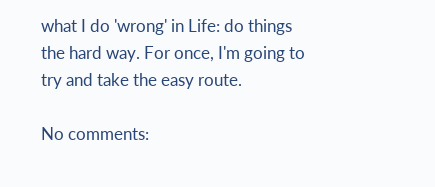what I do 'wrong' in Life: do things the hard way. For once, I'm going to try and take the easy route.

No comments: